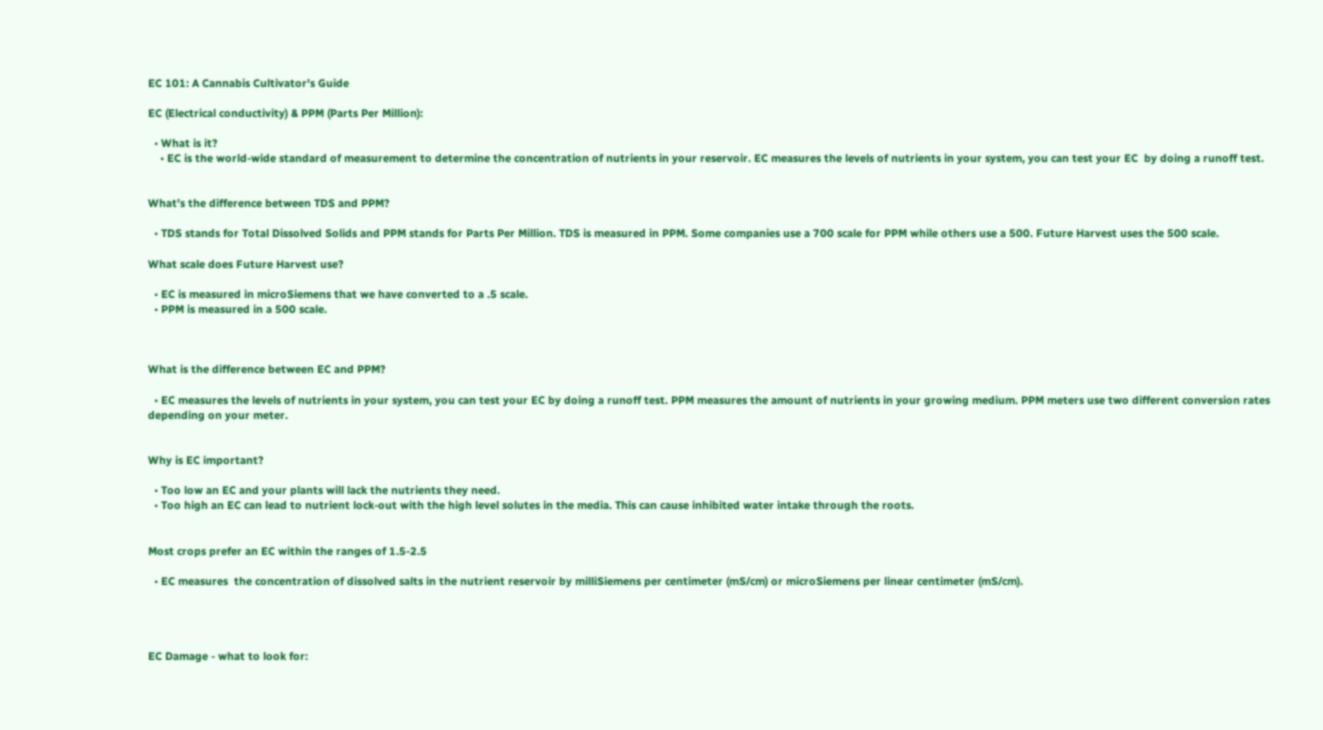EC 101: A Cannabis Cultivator's Guide

EC (Electrical conductivity) & PPM (Parts Per Million):

  • What is it?
    • EC is the world-wide standard of measurement to determine the concentration of nutrients in your reservoir. EC measures the levels of nutrients in your system, you can test your EC  by doing a runoff test.


What’s the difference between TDS and PPM?

  • TDS stands for Total Dissolved Solids and PPM stands for Parts Per Million. TDS is measured in PPM. Some companies use a 700 scale for PPM while others use a 500. Future Harvest uses the 500 scale.

What scale does Future Harvest use?

  • EC is measured in microSiemens that we have converted to a .5 scale.
  • PPM is measured in a 500 scale.



What is the difference between EC and PPM?

  • EC measures the levels of nutrients in your system, you can test your EC by doing a runoff test. PPM measures the amount of nutrients in your growing medium. PPM meters use two different conversion rates depending on your meter.


Why is EC important?

  • Too low an EC and your plants will lack the nutrients they need.
  • Too high an EC can lead to nutrient lock-out with the high level solutes in the media. This can cause inhibited water intake through the roots.


Most crops prefer an EC within the ranges of 1.5-2.5

  • EC measures  the concentration of dissolved salts in the nutrient reservoir by milliSiemens per centimeter (mS/cm) or microSiemens per linear centimeter (mS/cm).




EC Damage - what to look for: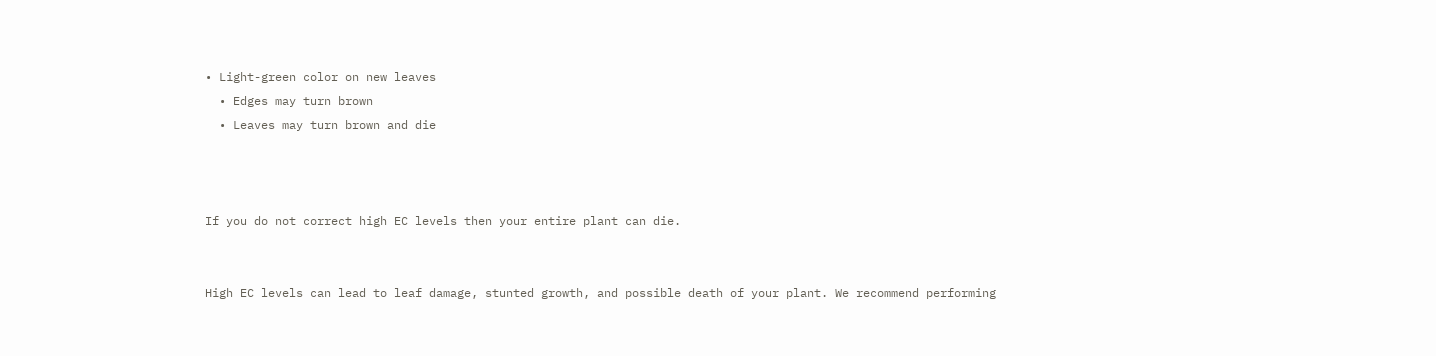• Light-green color on new leaves
  • Edges may turn brown
  • Leaves may turn brown and die



If you do not correct high EC levels then your entire plant can die.


High EC levels can lead to leaf damage, stunted growth, and possible death of your plant. We recommend performing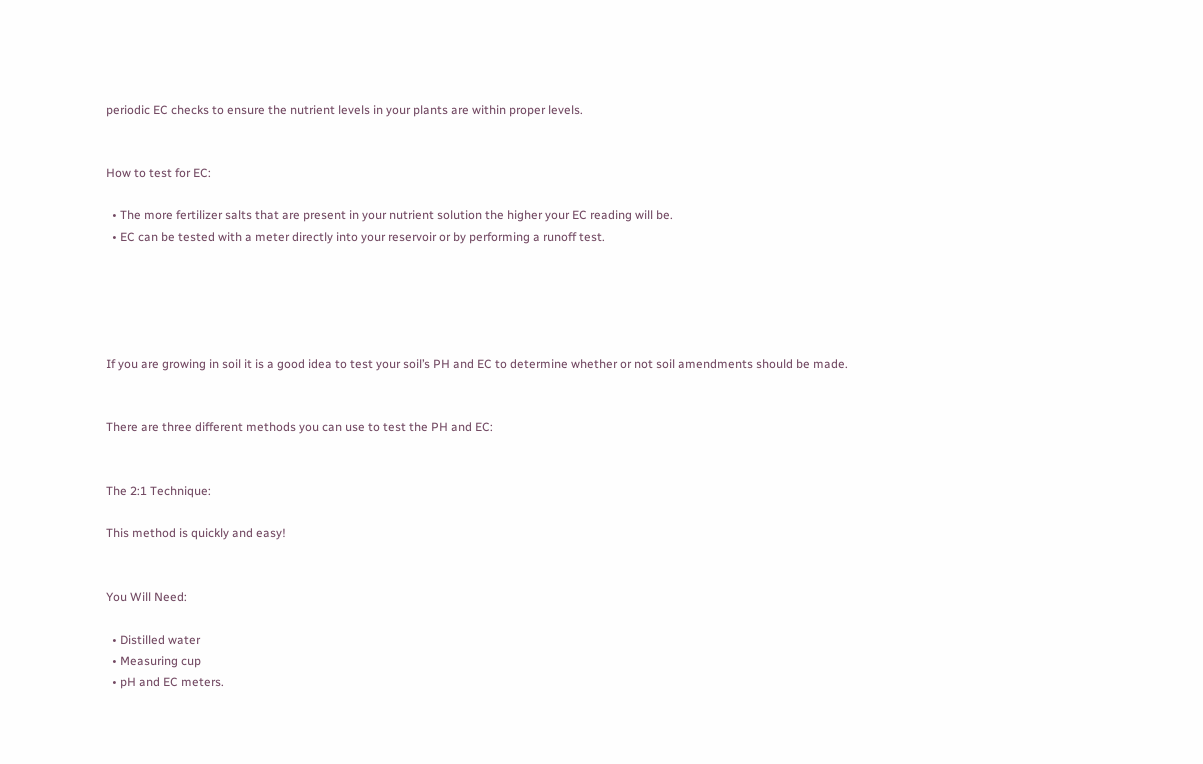periodic EC checks to ensure the nutrient levels in your plants are within proper levels.


How to test for EC:

  • The more fertilizer salts that are present in your nutrient solution the higher your EC reading will be.
  • EC can be tested with a meter directly into your reservoir or by performing a runoff test.





If you are growing in soil it is a good idea to test your soil’s PH and EC to determine whether or not soil amendments should be made.


There are three different methods you can use to test the PH and EC:


The 2:1 Technique:

This method is quickly and easy!


You Will Need:

  • Distilled water
  • Measuring cup
  • pH and EC meters.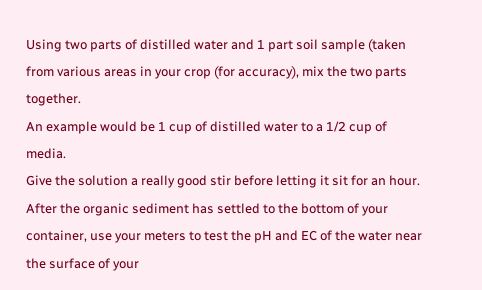Using two parts of distilled water and 1 part soil sample (taken from various areas in your crop (for accuracy), mix the two parts together.
An example would be 1 cup of distilled water to a 1/2 cup of media.
Give the solution a really good stir before letting it sit for an hour.
After the organic sediment has settled to the bottom of your container, use your meters to test the pH and EC of the water near the surface of your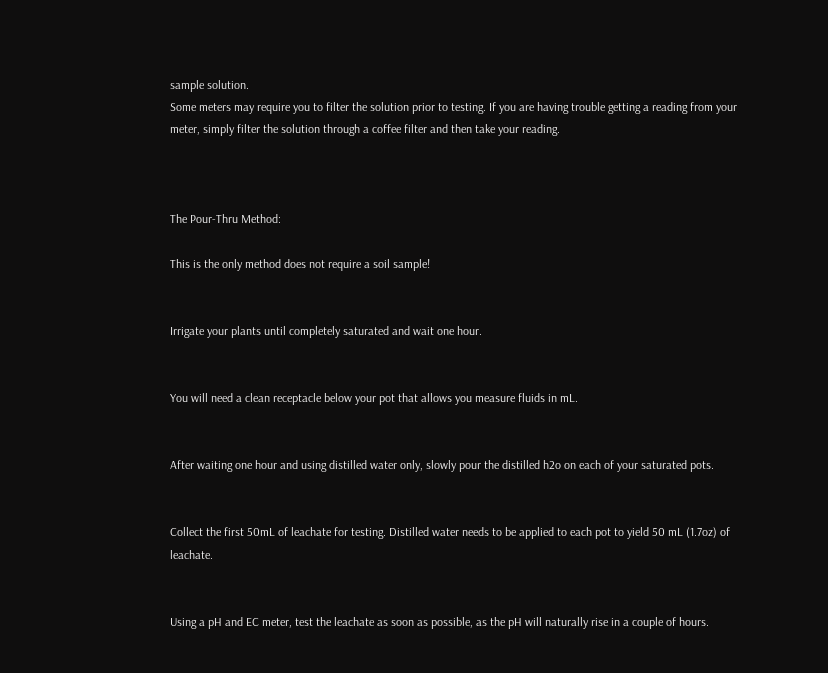sample solution.
Some meters may require you to filter the solution prior to testing. If you are having trouble getting a reading from your meter, simply filter the solution through a coffee filter and then take your reading.



The Pour-Thru Method:

This is the only method does not require a soil sample!


Irrigate your plants until completely saturated and wait one hour.


You will need a clean receptacle below your pot that allows you measure fluids in mL.


After waiting one hour and using distilled water only, slowly pour the distilled h2o on each of your saturated pots.


Collect the first 50mL of leachate for testing. Distilled water needs to be applied to each pot to yield 50 mL (1.7oz) of leachate.


Using a pH and EC meter, test the leachate as soon as possible, as the pH will naturally rise in a couple of hours.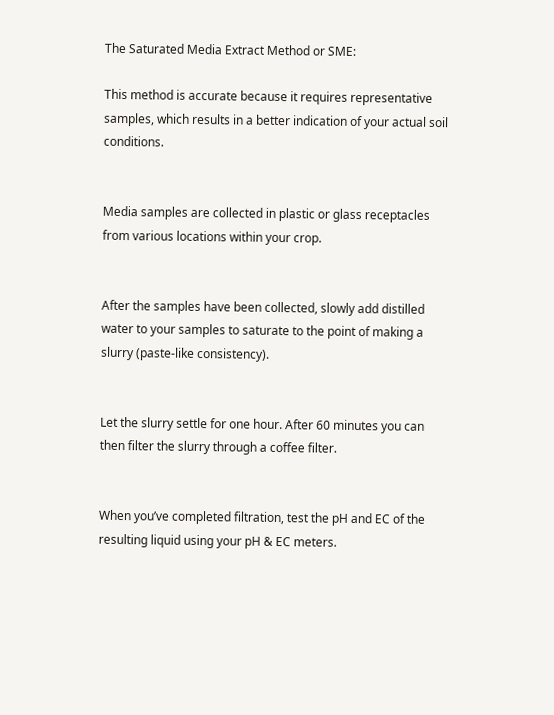The Saturated Media Extract Method or SME:

This method is accurate because it requires representative samples, which results in a better indication of your actual soil conditions.


Media samples are collected in plastic or glass receptacles from various locations within your crop.


After the samples have been collected, slowly add distilled water to your samples to saturate to the point of making a slurry (paste-like consistency).


Let the slurry settle for one hour. After 60 minutes you can then filter the slurry through a coffee filter.


When you’ve completed filtration, test the pH and EC of the resulting liquid using your pH & EC meters.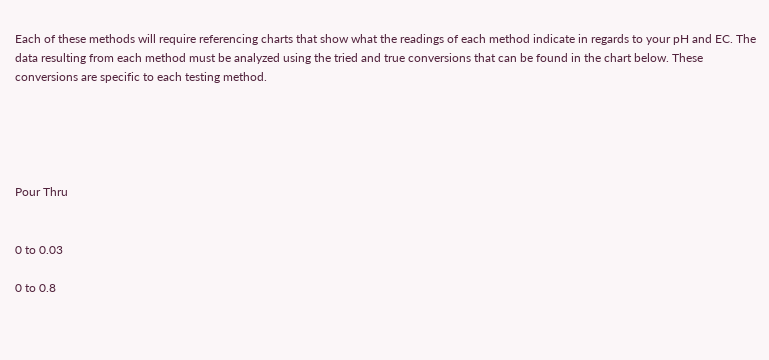Each of these methods will require referencing charts that show what the readings of each method indicate in regards to your pH and EC. The data resulting from each method must be analyzed using the tried and true conversions that can be found in the chart below. These conversions are specific to each testing method.





Pour Thru


0 to 0.03

0 to 0.8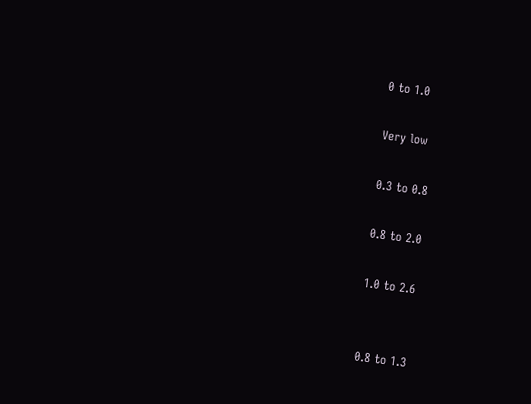0 to 1.0

Very low

0.3 to 0.8

0.8 to 2.0

1.0 to 2.6


0.8 to 1.3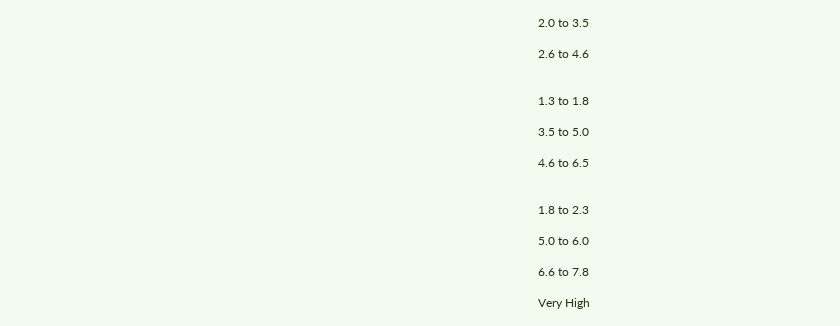2.0 to 3.5

2.6 to 4.6


1.3 to 1.8

3.5 to 5.0

4.6 to 6.5


1.8 to 2.3

5.0 to 6.0

6.6 to 7.8

Very High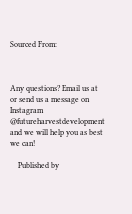Sourced From:



Any questions? Email us at or send us a message on Instagram @futureharvestdevelopment and we will help you as best we can!

    Published by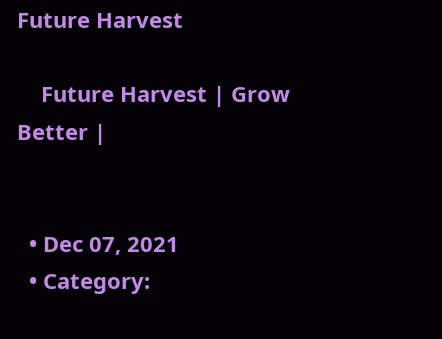Future Harvest

    Future Harvest | Grow Better |


  • Dec 07, 2021
  • Category: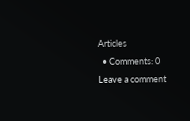Articles
  • Comments: 0
Leave a comment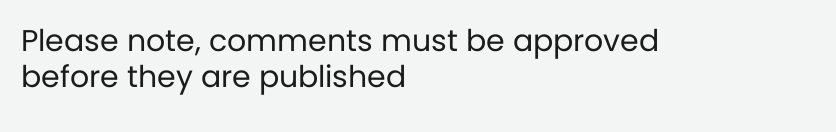Please note, comments must be approved before they are published